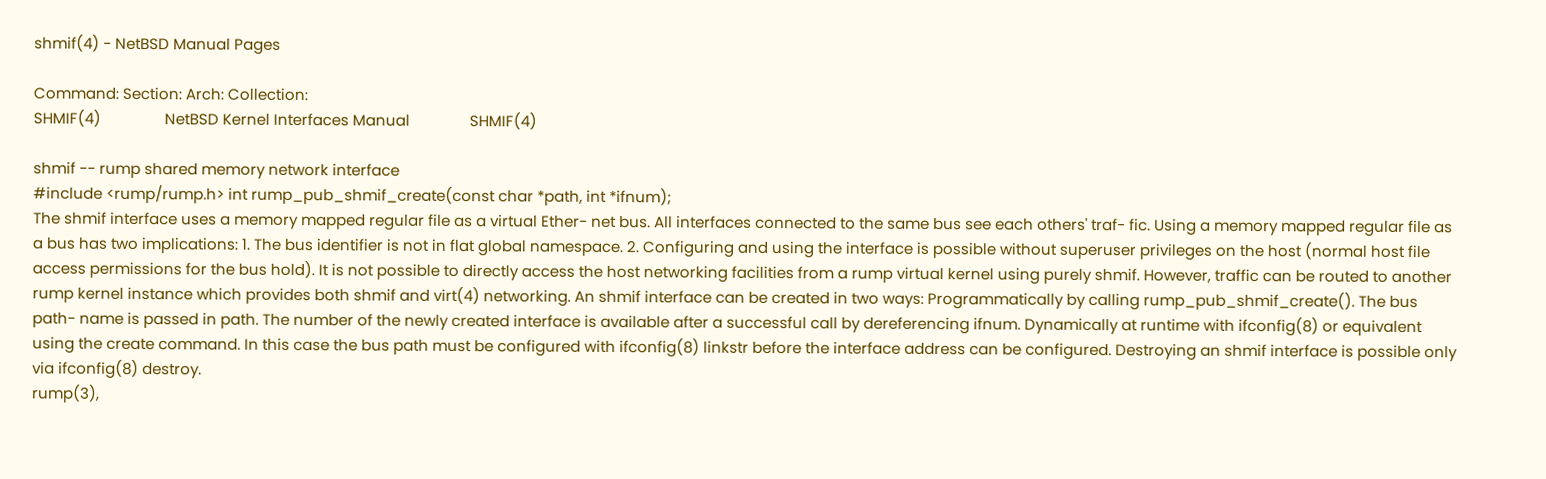shmif(4) - NetBSD Manual Pages

Command: Section: Arch: Collection:
SHMIF(4)                NetBSD Kernel Interfaces Manual               SHMIF(4)

shmif -- rump shared memory network interface
#include <rump/rump.h> int rump_pub_shmif_create(const char *path, int *ifnum);
The shmif interface uses a memory mapped regular file as a virtual Ether- net bus. All interfaces connected to the same bus see each others' traf- fic. Using a memory mapped regular file as a bus has two implications: 1. The bus identifier is not in flat global namespace. 2. Configuring and using the interface is possible without superuser privileges on the host (normal host file access permissions for the bus hold). It is not possible to directly access the host networking facilities from a rump virtual kernel using purely shmif. However, traffic can be routed to another rump kernel instance which provides both shmif and virt(4) networking. An shmif interface can be created in two ways: Programmatically by calling rump_pub_shmif_create(). The bus path- name is passed in path. The number of the newly created interface is available after a successful call by dereferencing ifnum. Dynamically at runtime with ifconfig(8) or equivalent using the create command. In this case the bus path must be configured with ifconfig(8) linkstr before the interface address can be configured. Destroying an shmif interface is possible only via ifconfig(8) destroy.
rump(3),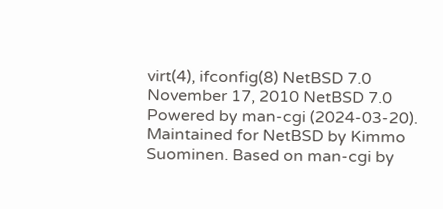virt(4), ifconfig(8) NetBSD 7.0 November 17, 2010 NetBSD 7.0
Powered by man-cgi (2024-03-20). Maintained for NetBSD by Kimmo Suominen. Based on man-cgi by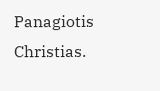Panagiotis Christias.